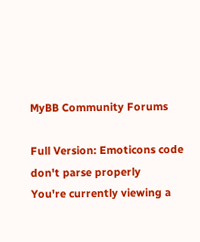MyBB Community Forums

Full Version: Emoticons code don't parse properly
You're currently viewing a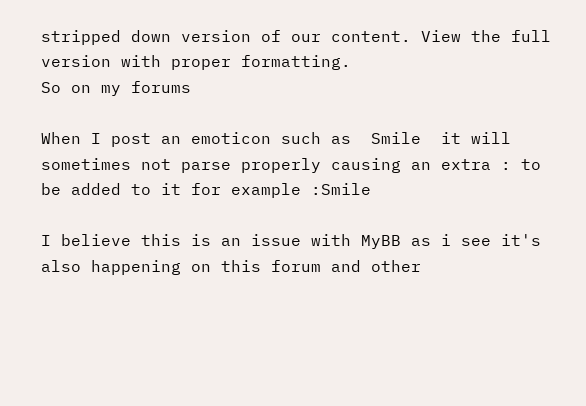stripped down version of our content. View the full version with proper formatting.
So on my forums

When I post an emoticon such as  Smile  it will sometimes not parse properly causing an extra : to be added to it for example :Smile

I believe this is an issue with MyBB as i see it's also happening on this forum and other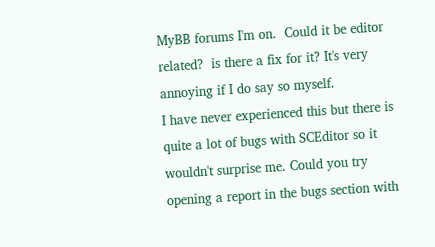MyBB forums I'm on.  Could it be editor related?  is there a fix for it? It's very annoying if I do say so myself.
I have never experienced this but there is quite a lot of bugs with SCEditor so it wouldn't surprise me. Could you try opening a report in the bugs section with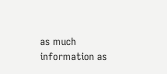as much information as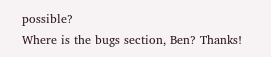possible?
Where is the bugs section, Ben? Thanks!